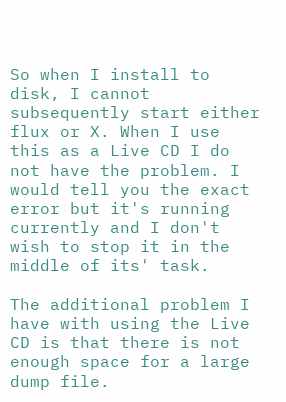So when I install to disk, I cannot subsequently start either flux or X. When I use this as a Live CD I do not have the problem. I would tell you the exact error but it's running currently and I don't wish to stop it in the middle of its' task.

The additional problem I have with using the Live CD is that there is not enough space for a large dump file.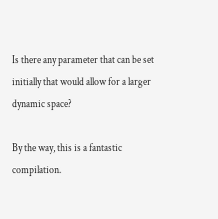Is there any parameter that can be set initially that would allow for a larger dynamic space?

By the way, this is a fantastic compilation.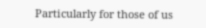Particularly for those of us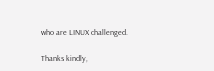who are LINUX challenged.

Thanks kindly,